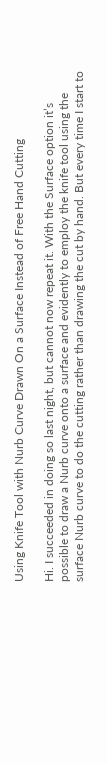Using Knife Tool with Nurb Curve Drawn On a Surface Instead of Free Hand Cutting

Hi. I succeeded in doing so last night, but cannot now repeat it. With the Surface option it’s possible to draw a Nurb curve onto a surface and evidently to employ the knife tool using the surface Nurb curve to do the cutting rather than drawing the cut by hand. But every time I start to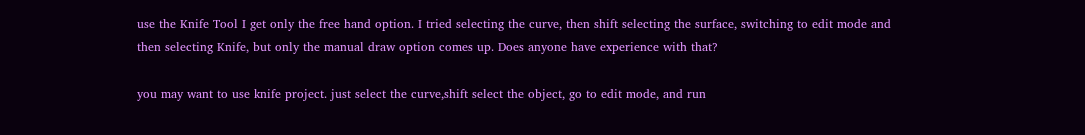use the Knife Tool I get only the free hand option. I tried selecting the curve, then shift selecting the surface, switching to edit mode and then selecting Knife, but only the manual draw option comes up. Does anyone have experience with that?

you may want to use knife project. just select the curve,shift select the object, go to edit mode, and run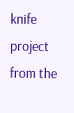knife project from the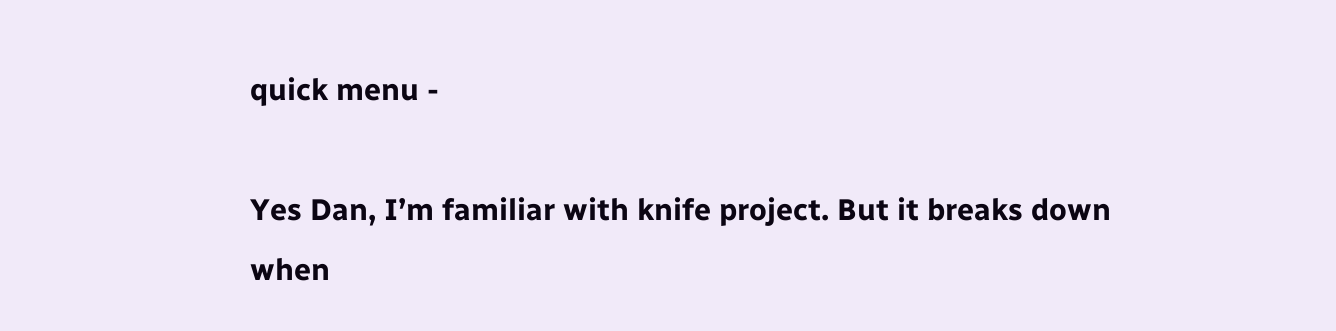quick menu -

Yes Dan, I’m familiar with knife project. But it breaks down when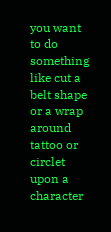you want to do something like cut a belt shape or a wrap around tattoo or circlet upon a character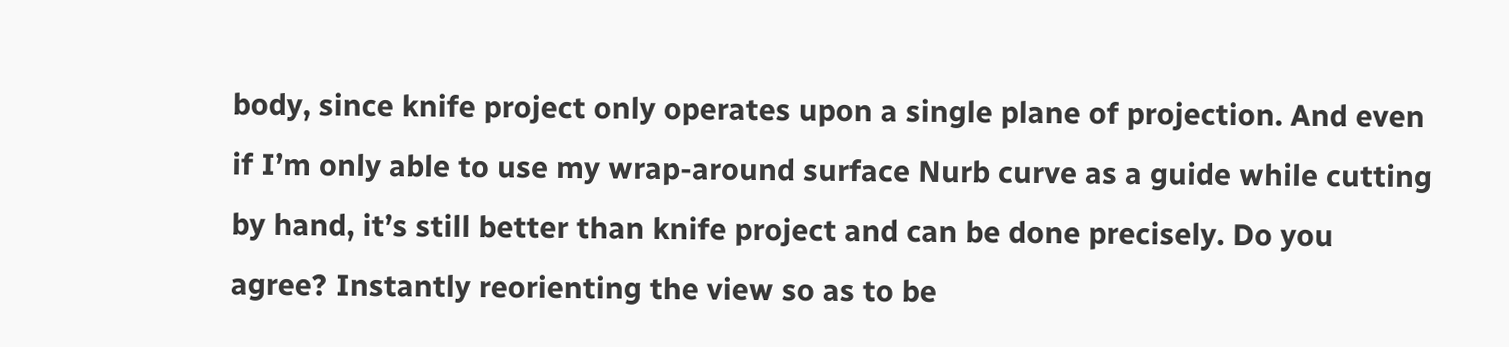body, since knife project only operates upon a single plane of projection. And even if I’m only able to use my wrap-around surface Nurb curve as a guide while cutting by hand, it’s still better than knife project and can be done precisely. Do you agree? Instantly reorienting the view so as to be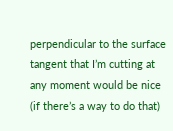perpendicular to the surface tangent that I’m cutting at any moment would be nice (if there’s a way to do that)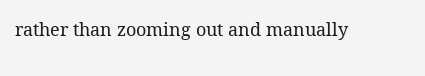rather than zooming out and manually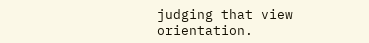judging that view orientation.